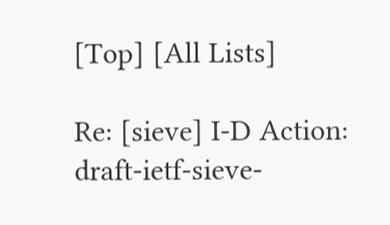[Top] [All Lists]

Re: [sieve] I-D Action: draft-ietf-sieve-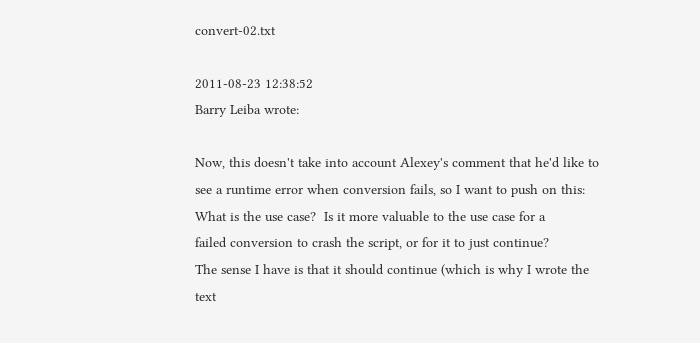convert-02.txt

2011-08-23 12:38:52
Barry Leiba wrote:

Now, this doesn't take into account Alexey's comment that he'd like to
see a runtime error when conversion fails, so I want to push on this:
What is the use case?  Is it more valuable to the use case for a
failed conversion to crash the script, or for it to just continue?
The sense I have is that it should continue (which is why I wrote the
text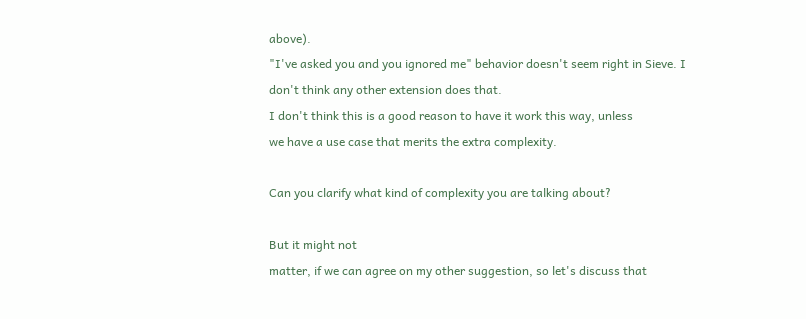above).
"I've asked you and you ignored me" behavior doesn't seem right in Sieve. I
don't think any other extension does that.
I don't think this is a good reason to have it work this way, unless
we have a use case that merits the extra complexity.

Can you clarify what kind of complexity you are talking about?

But it might not
matter, if we can agree on my other suggestion, so let's discuss that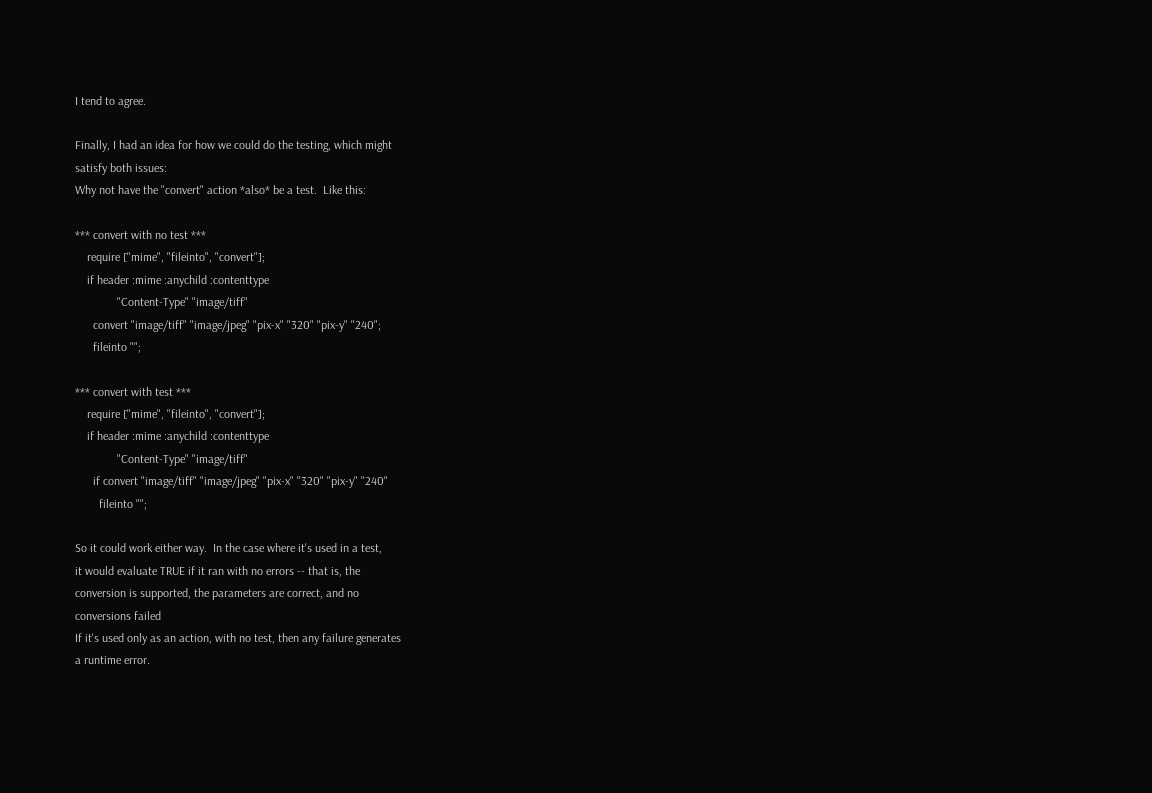I tend to agree.

Finally, I had an idea for how we could do the testing, which might
satisfy both issues:
Why not have the "convert" action *also* be a test.  Like this:

*** convert with no test ***
    require ["mime", "fileinto", "convert"];
    if header :mime :anychild :contenttype
              "Content-Type" "image/tiff"
      convert "image/tiff" "image/jpeg" "pix-x" "320" "pix-y" "240";
      fileinto "";

*** convert with test ***
    require ["mime", "fileinto", "convert"];
    if header :mime :anychild :contenttype
              "Content-Type" "image/tiff"
      if convert "image/tiff" "image/jpeg" "pix-x" "320" "pix-y" "240"
        fileinto "";

So it could work either way.  In the case where it's used in a test,
it would evaluate TRUE if it ran with no errors -- that is, the
conversion is supported, the parameters are correct, and no
conversions failed
If it's used only as an action, with no test, then any failure generates
a runtime error.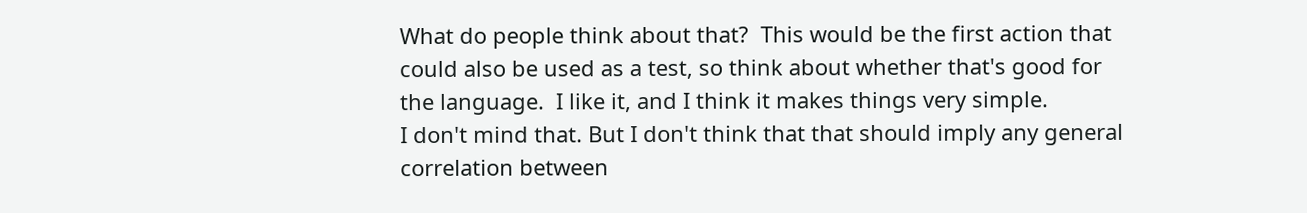What do people think about that?  This would be the first action that
could also be used as a test, so think about whether that's good for
the language.  I like it, and I think it makes things very simple.
I don't mind that. But I don't think that that should imply any general
correlation between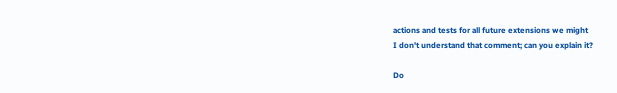actions and tests for all future extensions we might
I don't understand that comment; can you explain it?

Do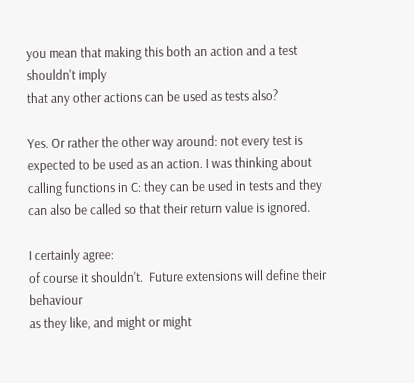you mean that making this both an action and a test shouldn't imply
that any other actions can be used as tests also?

Yes. Or rather the other way around: not every test is expected to be used as an action. I was thinking about calling functions in C: they can be used in tests and they can also be called so that their return value is ignored.

I certainly agree:
of course it shouldn't.  Future extensions will define their behaviour
as they like, and might or might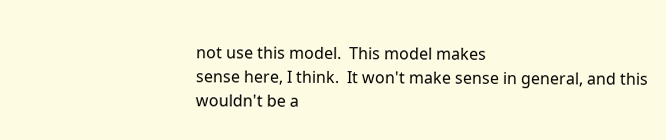not use this model.  This model makes
sense here, I think.  It won't make sense in general, and this
wouldn't be a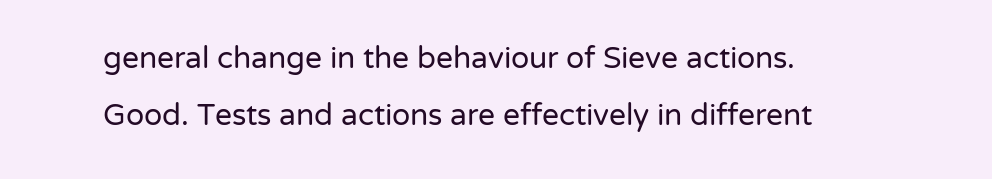general change in the behaviour of Sieve actions.
Good. Tests and actions are effectively in different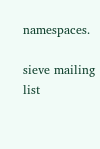namespaces.

sieve mailing list